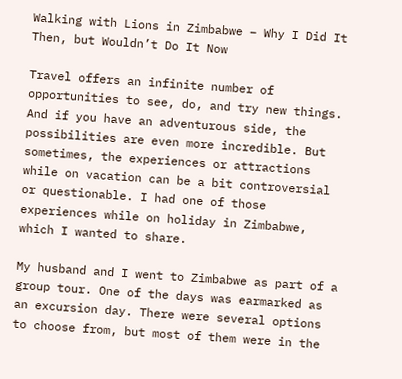Walking with Lions in Zimbabwe – Why I Did It Then, but Wouldn’t Do It Now

Travel offers an infinite number of opportunities to see, do, and try new things. And if you have an adventurous side, the possibilities are even more incredible. But sometimes, the experiences or attractions while on vacation can be a bit controversial or questionable. I had one of those experiences while on holiday in Zimbabwe, which I wanted to share.

My husband and I went to Zimbabwe as part of a group tour. One of the days was earmarked as an excursion day. There were several options to choose from, but most of them were in the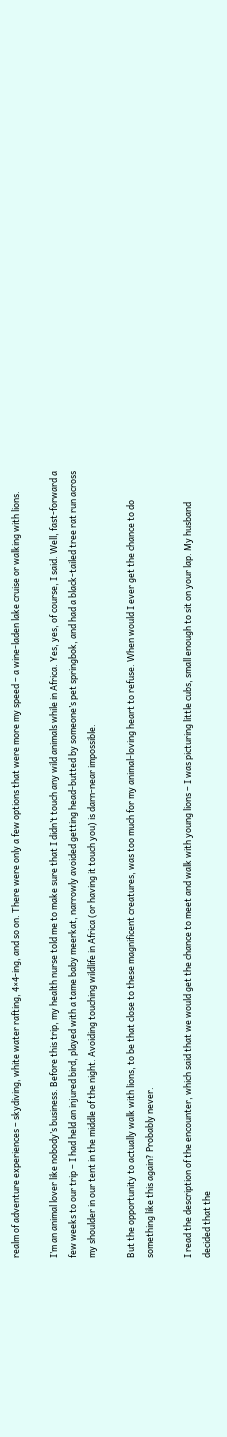realm of adventure experiences – skydiving, white water rafting, 4×4-ing, and so on. There were only a few options that were more my speed – a wine-laden lake cruise or walking with lions.

I’m an animal lover like nobody’s business. Before this trip, my health nurse told me to make sure that I didn’t touch any wild animals while in Africa. Yes, yes, of course, I said. Well, fast-forward a few weeks to our trip – I had held an injured bird, played with a tame baby meerkat, narrowly avoided getting head-butted by someone’s pet springbok, and had a black-tailed tree rat run across my shoulder in our tent in the middle of the night. Avoiding touching wildlife in Africa (or having it touch you) is darn-near impossible.

But the opportunity to actually walk with lions, to be that close to these magnificent creatures, was too much for my animal-loving heart to refuse. When would I ever get the chance to do something like this again? Probably never.

I read the description of the encounter, which said that we would get the chance to meet and walk with young lions – I was picturing little cubs, small enough to sit on your lap. My husband decided that the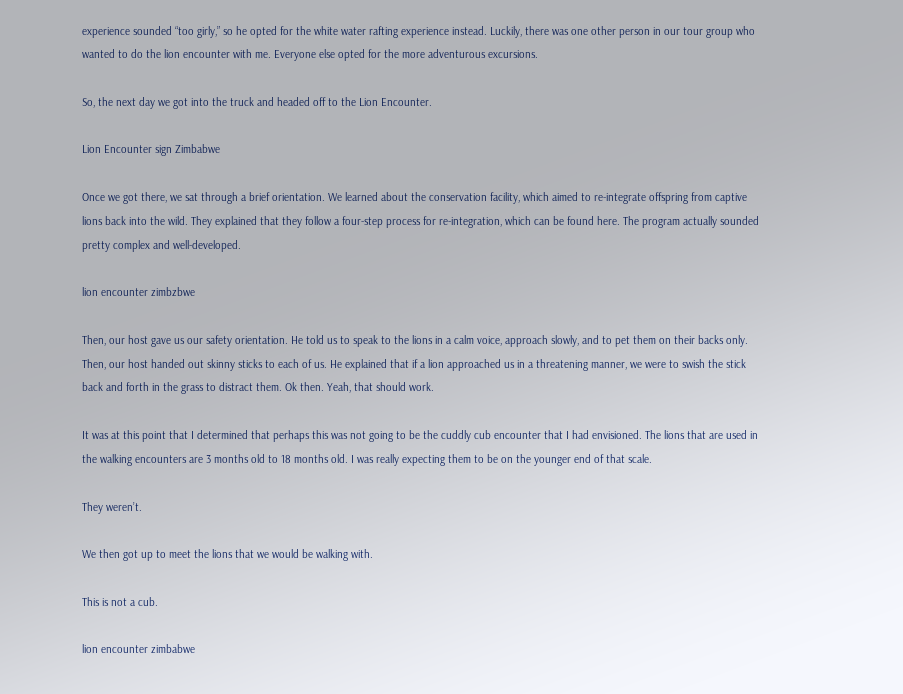experience sounded “too girly,” so he opted for the white water rafting experience instead. Luckily, there was one other person in our tour group who wanted to do the lion encounter with me. Everyone else opted for the more adventurous excursions.

So, the next day we got into the truck and headed off to the Lion Encounter.

Lion Encounter sign Zimbabwe

Once we got there, we sat through a brief orientation. We learned about the conservation facility, which aimed to re-integrate offspring from captive lions back into the wild. They explained that they follow a four-step process for re-integration, which can be found here. The program actually sounded pretty complex and well-developed.

lion encounter zimbzbwe

Then, our host gave us our safety orientation. He told us to speak to the lions in a calm voice, approach slowly, and to pet them on their backs only. Then, our host handed out skinny sticks to each of us. He explained that if a lion approached us in a threatening manner, we were to swish the stick back and forth in the grass to distract them. Ok then. Yeah, that should work.

It was at this point that I determined that perhaps this was not going to be the cuddly cub encounter that I had envisioned. The lions that are used in the walking encounters are 3 months old to 18 months old. I was really expecting them to be on the younger end of that scale.

They weren’t.

We then got up to meet the lions that we would be walking with.

This is not a cub.

lion encounter zimbabwe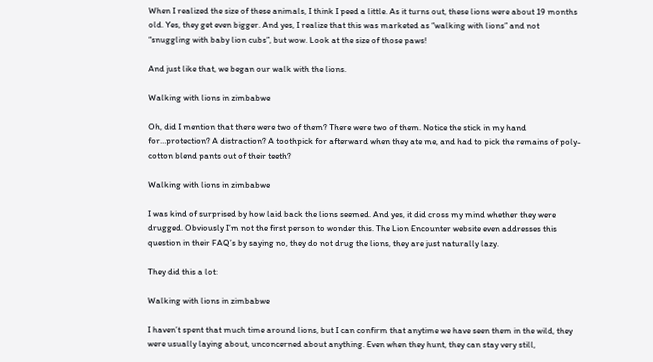When I realized the size of these animals, I think I peed a little. As it turns out, these lions were about 19 months old. Yes, they get even bigger. And yes, I realize that this was marketed as “walking with lions” and not “snuggling with baby lion cubs”, but wow. Look at the size of those paws!

And just like that, we began our walk with the lions.

Walking with lions in zimbabwe

Oh, did I mention that there were two of them? There were two of them. Notice the stick in my hand for…protection? A distraction? A toothpick for afterward when they ate me, and had to pick the remains of poly-cotton blend pants out of their teeth?

Walking with lions in zimbabwe

I was kind of surprised by how laid back the lions seemed. And yes, it did cross my mind whether they were drugged. Obviously I’m not the first person to wonder this. The Lion Encounter website even addresses this question in their FAQ’s by saying no, they do not drug the lions, they are just naturally lazy.

They did this a lot:

Walking with lions in zimbabwe

I haven’t spent that much time around lions, but I can confirm that anytime we have seen them in the wild, they were usually laying about, unconcerned about anything. Even when they hunt, they can stay very still,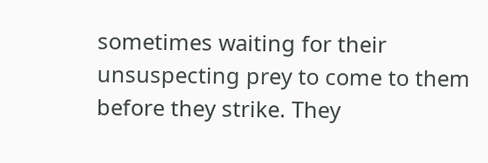sometimes waiting for their unsuspecting prey to come to them before they strike. They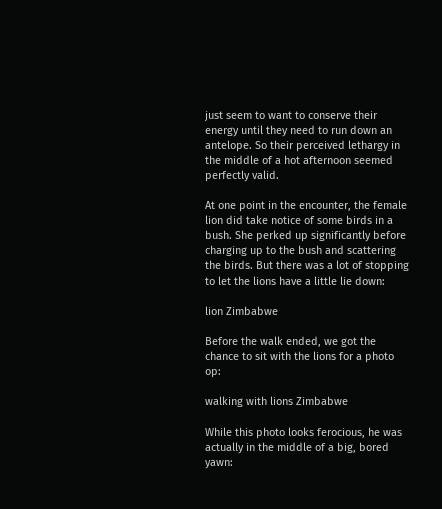just seem to want to conserve their energy until they need to run down an antelope. So their perceived lethargy in the middle of a hot afternoon seemed perfectly valid.

At one point in the encounter, the female lion did take notice of some birds in a bush. She perked up significantly before charging up to the bush and scattering the birds. But there was a lot of stopping to let the lions have a little lie down:

lion Zimbabwe

Before the walk ended, we got the chance to sit with the lions for a photo op:

walking with lions Zimbabwe

While this photo looks ferocious, he was actually in the middle of a big, bored yawn: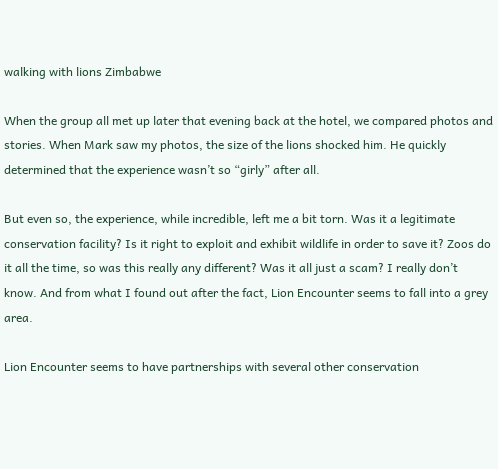walking with lions Zimbabwe

When the group all met up later that evening back at the hotel, we compared photos and stories. When Mark saw my photos, the size of the lions shocked him. He quickly determined that the experience wasn’t so “girly” after all.

But even so, the experience, while incredible, left me a bit torn. Was it a legitimate conservation facility? Is it right to exploit and exhibit wildlife in order to save it? Zoos do it all the time, so was this really any different? Was it all just a scam? I really don’t know. And from what I found out after the fact, Lion Encounter seems to fall into a grey area.

Lion Encounter seems to have partnerships with several other conservation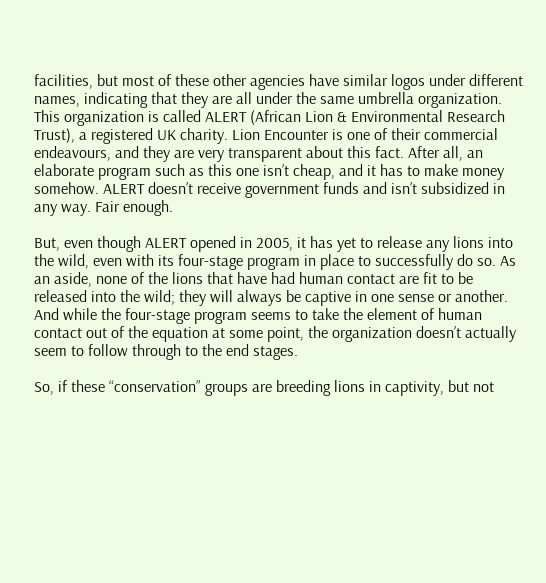facilities, but most of these other agencies have similar logos under different names, indicating that they are all under the same umbrella organization. This organization is called ALERT (African Lion & Environmental Research Trust), a registered UK charity. Lion Encounter is one of their commercial endeavours, and they are very transparent about this fact. After all, an elaborate program such as this one isn’t cheap, and it has to make money somehow. ALERT doesn’t receive government funds and isn’t subsidized in any way. Fair enough.

But, even though ALERT opened in 2005, it has yet to release any lions into the wild, even with its four-stage program in place to successfully do so. As an aside, none of the lions that have had human contact are fit to be released into the wild; they will always be captive in one sense or another. And while the four-stage program seems to take the element of human contact out of the equation at some point, the organization doesn’t actually seem to follow through to the end stages.

So, if these “conservation” groups are breeding lions in captivity, but not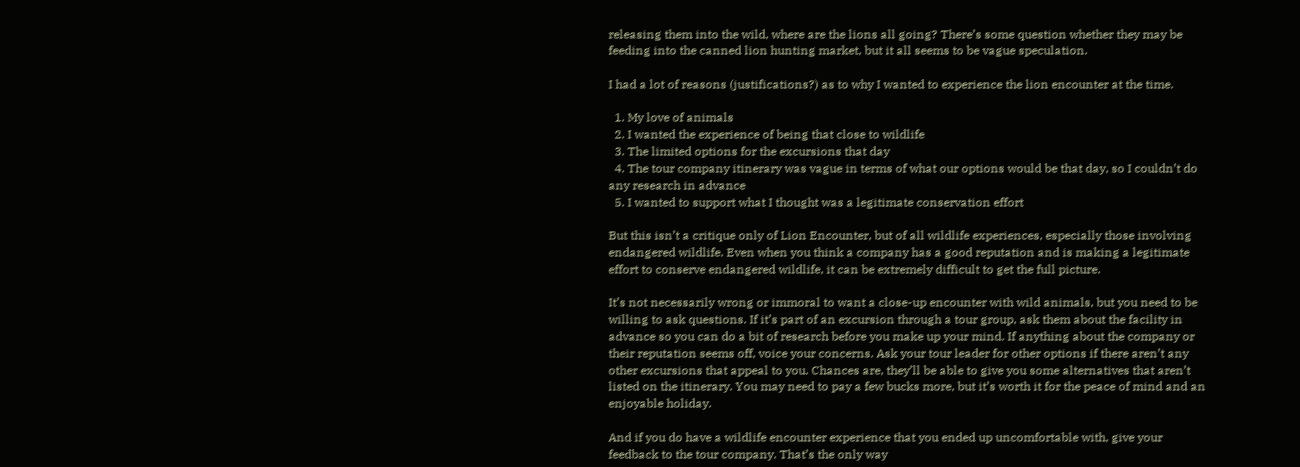releasing them into the wild, where are the lions all going? There’s some question whether they may be feeding into the canned lion hunting market, but it all seems to be vague speculation.

I had a lot of reasons (justifications?) as to why I wanted to experience the lion encounter at the time.

  1. My love of animals
  2. I wanted the experience of being that close to wildlife
  3. The limited options for the excursions that day
  4. The tour company itinerary was vague in terms of what our options would be that day, so I couldn’t do any research in advance
  5. I wanted to support what I thought was a legitimate conservation effort

But this isn’t a critique only of Lion Encounter, but of all wildlife experiences, especially those involving endangered wildlife. Even when you think a company has a good reputation and is making a legitimate effort to conserve endangered wildlife, it can be extremely difficult to get the full picture.

It’s not necessarily wrong or immoral to want a close-up encounter with wild animals, but you need to be willing to ask questions. If it’s part of an excursion through a tour group, ask them about the facility in advance so you can do a bit of research before you make up your mind. If anything about the company or their reputation seems off, voice your concerns. Ask your tour leader for other options if there aren’t any other excursions that appeal to you. Chances are, they’ll be able to give you some alternatives that aren’t listed on the itinerary. You may need to pay a few bucks more, but it’s worth it for the peace of mind and an enjoyable holiday.

And if you do have a wildlife encounter experience that you ended up uncomfortable with, give your feedback to the tour company. That’s the only way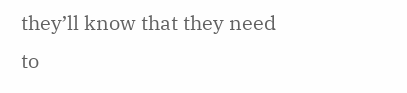they’ll know that they need to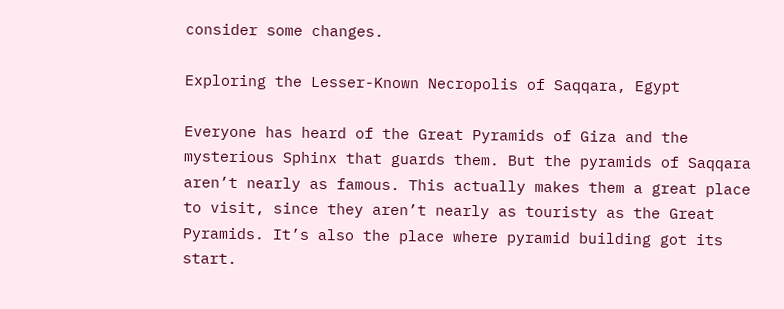consider some changes.

Exploring the Lesser-Known Necropolis of Saqqara, Egypt

Everyone has heard of the Great Pyramids of Giza and the mysterious Sphinx that guards them. But the pyramids of Saqqara aren’t nearly as famous. This actually makes them a great place to visit, since they aren’t nearly as touristy as the Great Pyramids. It’s also the place where pyramid building got its start.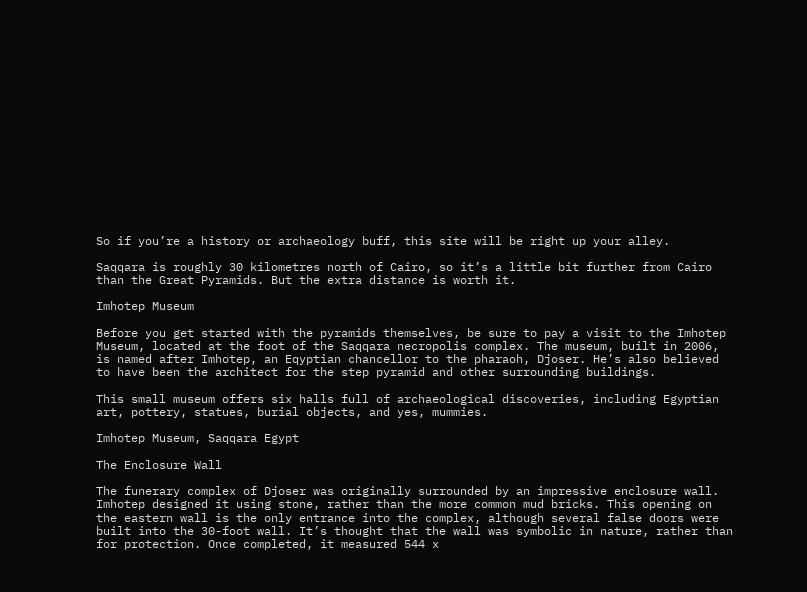So if you’re a history or archaeology buff, this site will be right up your alley.

Saqqara is roughly 30 kilometres north of Cairo, so it’s a little bit further from Cairo than the Great Pyramids. But the extra distance is worth it.

Imhotep Museum

Before you get started with the pyramids themselves, be sure to pay a visit to the Imhotep Museum, located at the foot of the Saqqara necropolis complex. The museum, built in 2006, is named after Imhotep, an Eqyptian chancellor to the pharaoh, Djoser. He’s also believed to have been the architect for the step pyramid and other surrounding buildings.

This small museum offers six halls full of archaeological discoveries, including Egyptian art, pottery, statues, burial objects, and yes, mummies.

Imhotep Museum, Saqqara Egypt

The Enclosure Wall

The funerary complex of Djoser was originally surrounded by an impressive enclosure wall. Imhotep designed it using stone, rather than the more common mud bricks. This opening on the eastern wall is the only entrance into the complex, although several false doors were built into the 30-foot wall. It’s thought that the wall was symbolic in nature, rather than for protection. Once completed, it measured 544 x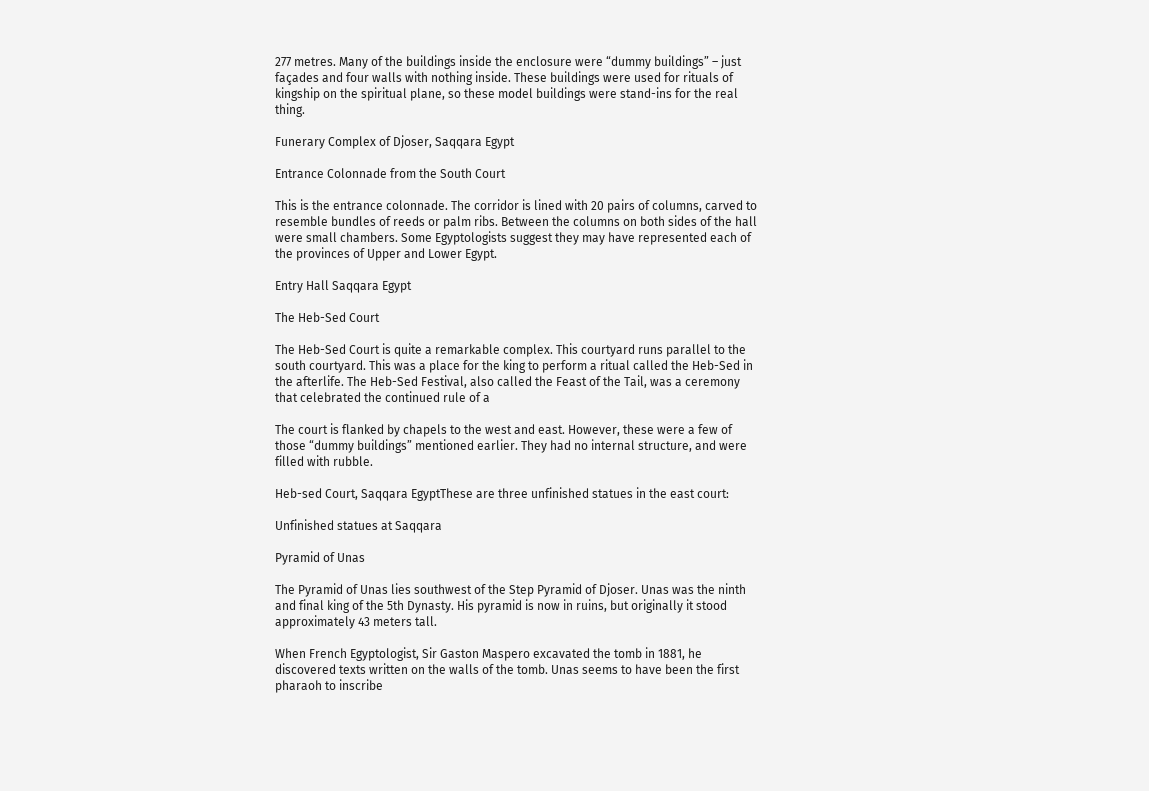277 metres. Many of the buildings inside the enclosure were “dummy buildings” – just façades and four walls with nothing inside. These buildings were used for rituals of kingship on the spiritual plane, so these model buildings were stand-ins for the real thing.

Funerary Complex of Djoser, Saqqara Egypt

Entrance Colonnade from the South Court

This is the entrance colonnade. The corridor is lined with 20 pairs of columns, carved to resemble bundles of reeds or palm ribs. Between the columns on both sides of the hall were small chambers. Some Egyptologists suggest they may have represented each of the provinces of Upper and Lower Egypt.

Entry Hall Saqqara Egypt

The Heb-Sed Court

The Heb-Sed Court is quite a remarkable complex. This courtyard runs parallel to the south courtyard. This was a place for the king to perform a ritual called the Heb-Sed in the afterlife. The Heb-Sed Festival, also called the Feast of the Tail, was a ceremony that celebrated the continued rule of a

The court is flanked by chapels to the west and east. However, these were a few of those “dummy buildings” mentioned earlier. They had no internal structure, and were filled with rubble.

Heb-sed Court, Saqqara EgyptThese are three unfinished statues in the east court:

Unfinished statues at Saqqara

Pyramid of Unas

The Pyramid of Unas lies southwest of the Step Pyramid of Djoser. Unas was the ninth and final king of the 5th Dynasty. His pyramid is now in ruins, but originally it stood approximately 43 meters tall.

When French Egyptologist, Sir Gaston Maspero excavated the tomb in 1881, he discovered texts written on the walls of the tomb. Unas seems to have been the first pharaoh to inscribe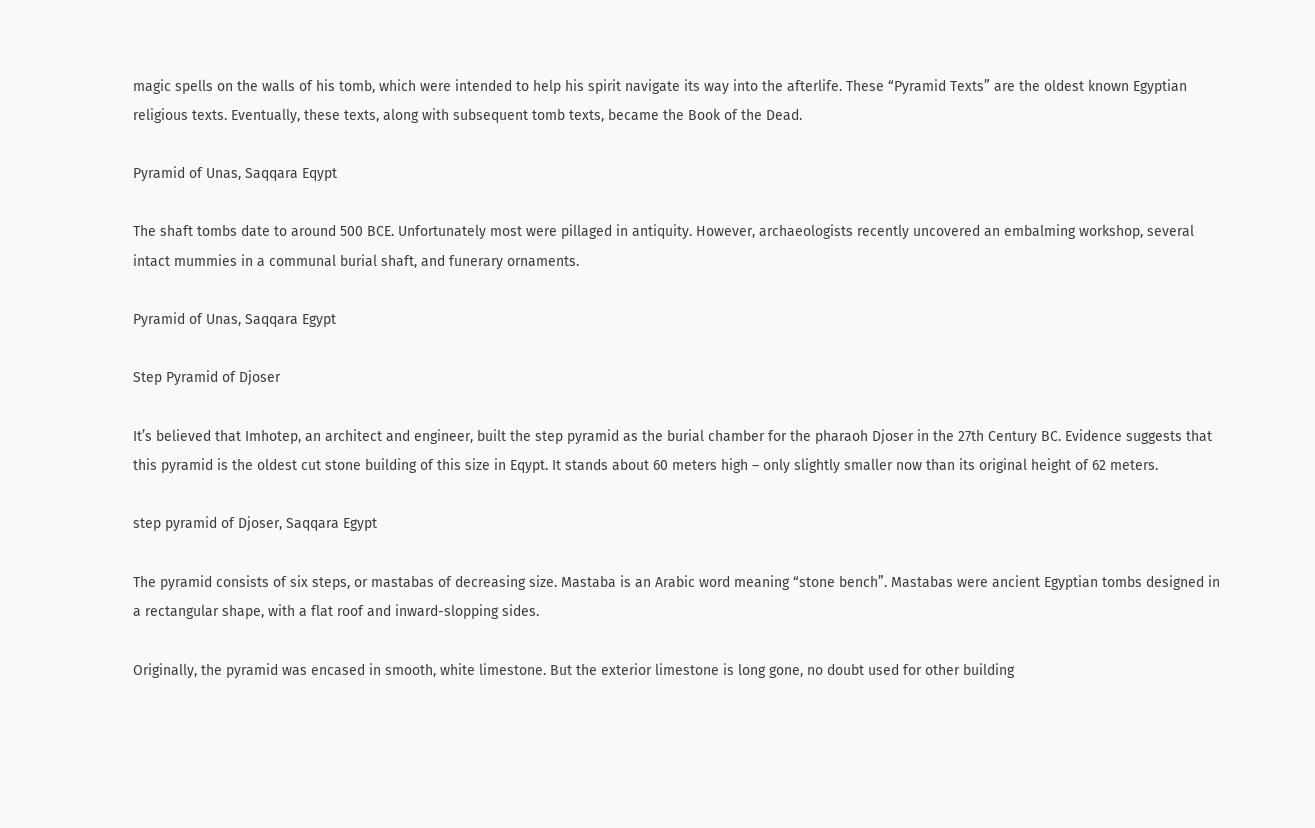magic spells on the walls of his tomb, which were intended to help his spirit navigate its way into the afterlife. These “Pyramid Texts” are the oldest known Egyptian religious texts. Eventually, these texts, along with subsequent tomb texts, became the Book of the Dead.

Pyramid of Unas, Saqqara Eqypt

The shaft tombs date to around 500 BCE. Unfortunately most were pillaged in antiquity. However, archaeologists recently uncovered an embalming workshop, several intact mummies in a communal burial shaft, and funerary ornaments.

Pyramid of Unas, Saqqara Egypt

Step Pyramid of Djoser

It’s believed that Imhotep, an architect and engineer, built the step pyramid as the burial chamber for the pharaoh Djoser in the 27th Century BC. Evidence suggests that this pyramid is the oldest cut stone building of this size in Eqypt. It stands about 60 meters high – only slightly smaller now than its original height of 62 meters.

step pyramid of Djoser, Saqqara Egypt

The pyramid consists of six steps, or mastabas of decreasing size. Mastaba is an Arabic word meaning “stone bench”. Mastabas were ancient Egyptian tombs designed in a rectangular shape, with a flat roof and inward-slopping sides.

Originally, the pyramid was encased in smooth, white limestone. But the exterior limestone is long gone, no doubt used for other building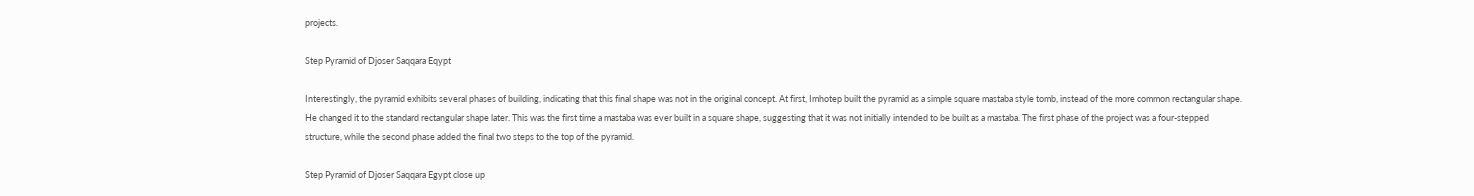projects.

Step Pyramid of Djoser Saqqara Eqypt

Interestingly, the pyramid exhibits several phases of building, indicating that this final shape was not in the original concept. At first, Imhotep built the pyramid as a simple square mastaba style tomb, instead of the more common rectangular shape. He changed it to the standard rectangular shape later. This was the first time a mastaba was ever built in a square shape, suggesting that it was not initially intended to be built as a mastaba. The first phase of the project was a four-stepped structure, while the second phase added the final two steps to the top of the pyramid.

Step Pyramid of Djoser Saqqara Egypt close up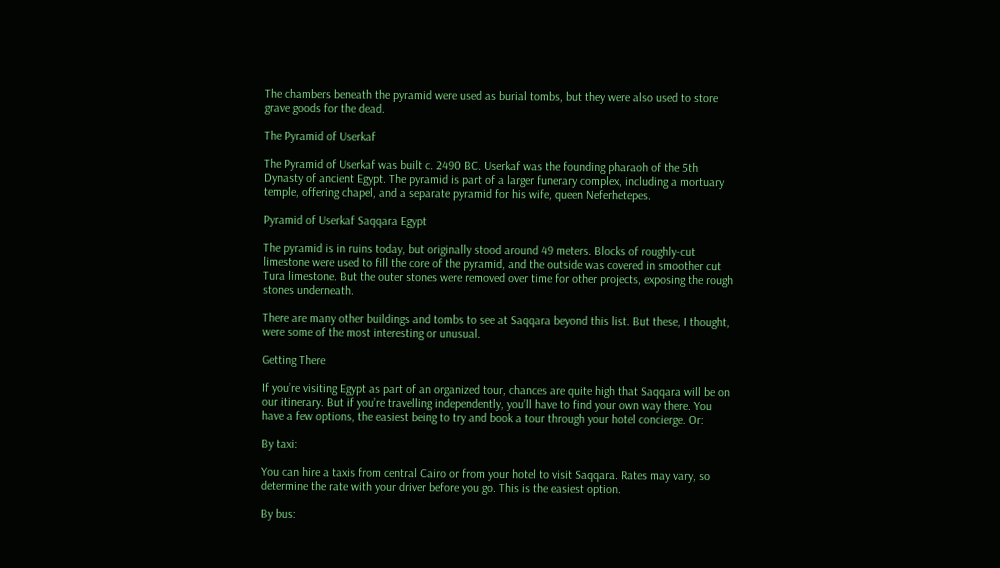The chambers beneath the pyramid were used as burial tombs, but they were also used to store grave goods for the dead.

The Pyramid of Userkaf

The Pyramid of Userkaf was built c. 2490 BC. Userkaf was the founding pharaoh of the 5th Dynasty of ancient Egypt. The pyramid is part of a larger funerary complex, including a mortuary temple, offering chapel, and a separate pyramid for his wife, queen Neferhetepes.

Pyramid of Userkaf Saqqara Egypt

The pyramid is in ruins today, but originally stood around 49 meters. Blocks of roughly-cut limestone were used to fill the core of the pyramid, and the outside was covered in smoother cut Tura limestone. But the outer stones were removed over time for other projects, exposing the rough stones underneath.

There are many other buildings and tombs to see at Saqqara beyond this list. But these, I thought, were some of the most interesting or unusual.

Getting There

If you’re visiting Egypt as part of an organized tour, chances are quite high that Saqqara will be on our itinerary. But if you’re travelling independently, you’ll have to find your own way there. You have a few options, the easiest being to try and book a tour through your hotel concierge. Or:

By taxi:

You can hire a taxis from central Cairo or from your hotel to visit Saqqara. Rates may vary, so determine the rate with your driver before you go. This is the easiest option.

By bus: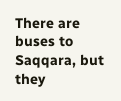There are buses to Saqqara, but they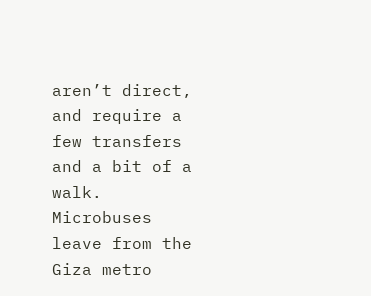aren’t direct, and require a few transfers and a bit of a walk. Microbuses leave from the Giza metro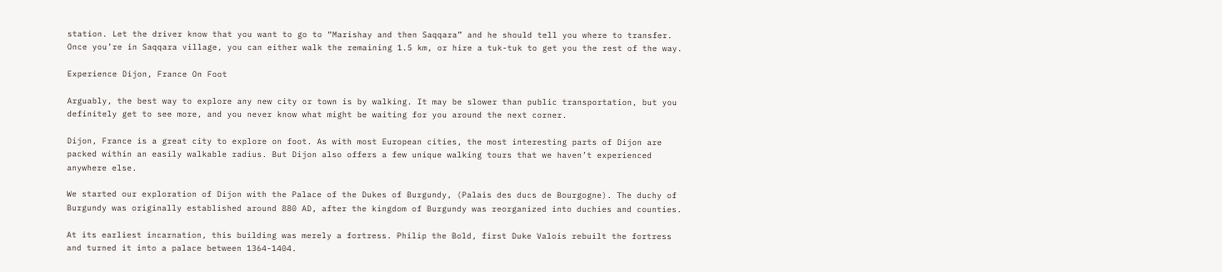station. Let the driver know that you want to go to “Marishay and then Saqqara” and he should tell you where to transfer. Once you’re in Saqqara village, you can either walk the remaining 1.5 km, or hire a tuk-tuk to get you the rest of the way.

Experience Dijon, France On Foot

Arguably, the best way to explore any new city or town is by walking. It may be slower than public transportation, but you definitely get to see more, and you never know what might be waiting for you around the next corner.

Dijon, France is a great city to explore on foot. As with most European cities, the most interesting parts of Dijon are packed within an easily walkable radius. But Dijon also offers a few unique walking tours that we haven’t experienced anywhere else.

We started our exploration of Dijon with the Palace of the Dukes of Burgundy, (Palais des ducs de Bourgogne). The duchy of Burgundy was originally established around 880 AD, after the kingdom of Burgundy was reorganized into duchies and counties.

At its earliest incarnation, this building was merely a fortress. Philip the Bold, first Duke Valois rebuilt the fortress and turned it into a palace between 1364-1404.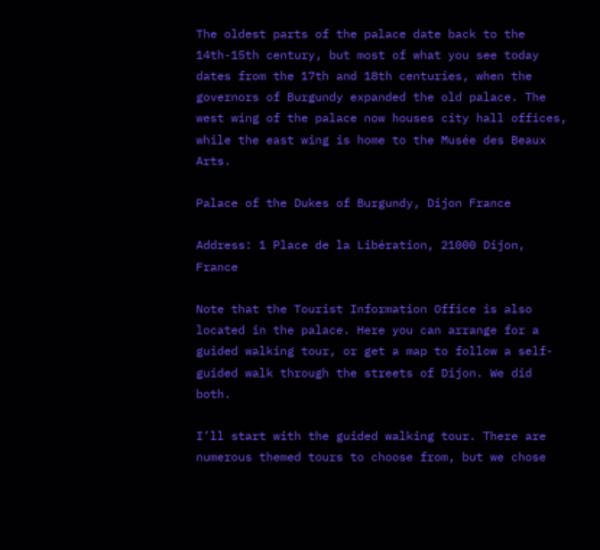The oldest parts of the palace date back to the 14th-15th century, but most of what you see today dates from the 17th and 18th centuries, when the governors of Burgundy expanded the old palace. The west wing of the palace now houses city hall offices, while the east wing is home to the Musée des Beaux Arts.

Palace of the Dukes of Burgundy, Dijon France

Address: 1 Place de la Libération, 21000 Dijon, France

Note that the Tourist Information Office is also located in the palace. Here you can arrange for a guided walking tour, or get a map to follow a self-guided walk through the streets of Dijon. We did both.

I’ll start with the guided walking tour. There are numerous themed tours to choose from, but we chose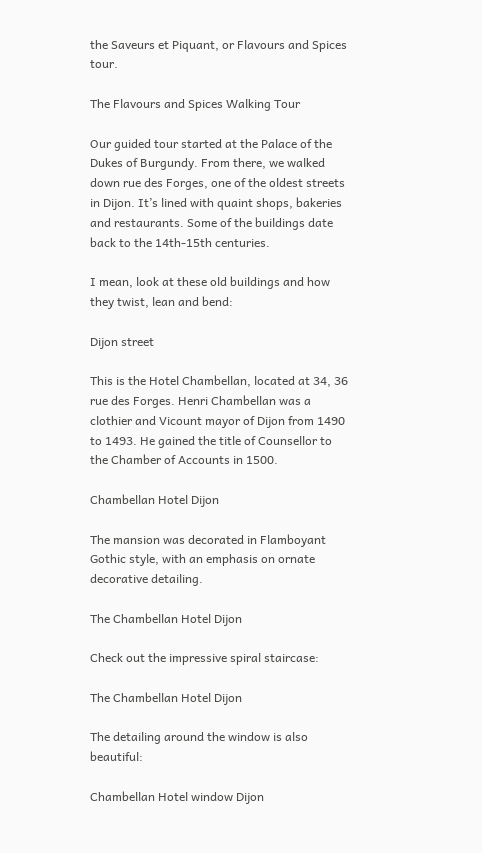the Saveurs et Piquant, or Flavours and Spices tour.

The Flavours and Spices Walking Tour

Our guided tour started at the Palace of the Dukes of Burgundy. From there, we walked down rue des Forges, one of the oldest streets in Dijon. It’s lined with quaint shops, bakeries and restaurants. Some of the buildings date back to the 14th-15th centuries.

I mean, look at these old buildings and how they twist, lean and bend:

Dijon street

This is the Hotel Chambellan, located at 34, 36 rue des Forges. Henri Chambellan was a clothier and Vicount mayor of Dijon from 1490 to 1493. He gained the title of Counsellor to the Chamber of Accounts in 1500.

Chambellan Hotel Dijon

The mansion was decorated in Flamboyant Gothic style, with an emphasis on ornate decorative detailing.

The Chambellan Hotel Dijon

Check out the impressive spiral staircase:

The Chambellan Hotel Dijon

The detailing around the window is also beautiful:

Chambellan Hotel window Dijon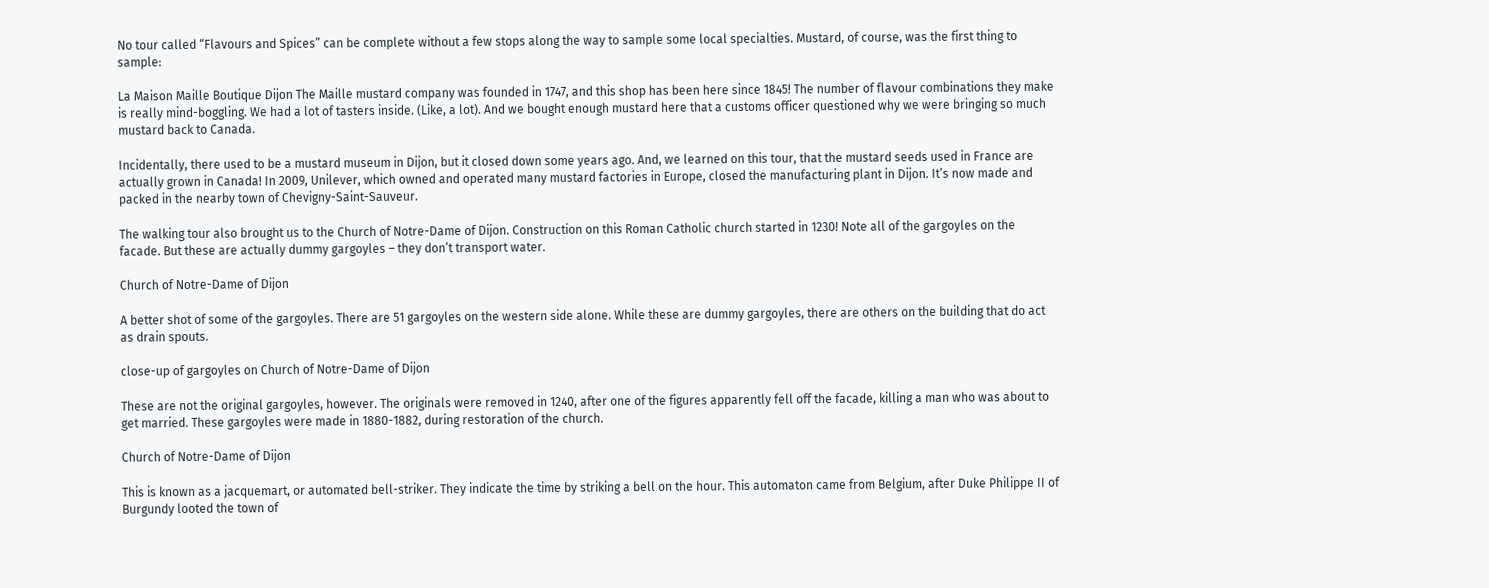No tour called “Flavours and Spices” can be complete without a few stops along the way to sample some local specialties. Mustard, of course, was the first thing to sample:

La Maison Maille Boutique Dijon The Maille mustard company was founded in 1747, and this shop has been here since 1845! The number of flavour combinations they make is really mind-boggling. We had a lot of tasters inside. (Like, a lot). And we bought enough mustard here that a customs officer questioned why we were bringing so much mustard back to Canada.

Incidentally, there used to be a mustard museum in Dijon, but it closed down some years ago. And, we learned on this tour, that the mustard seeds used in France are actually grown in Canada! In 2009, Unilever, which owned and operated many mustard factories in Europe, closed the manufacturing plant in Dijon. It’s now made and packed in the nearby town of Chevigny-Saint-Sauveur.

The walking tour also brought us to the Church of Notre-Dame of Dijon. Construction on this Roman Catholic church started in 1230! Note all of the gargoyles on the facade. But these are actually dummy gargoyles – they don’t transport water.

Church of Notre-Dame of Dijon

A better shot of some of the gargoyles. There are 51 gargoyles on the western side alone. While these are dummy gargoyles, there are others on the building that do act as drain spouts.

close-up of gargoyles on Church of Notre-Dame of Dijon

These are not the original gargoyles, however. The originals were removed in 1240, after one of the figures apparently fell off the facade, killing a man who was about to get married. These gargoyles were made in 1880-1882, during restoration of the church.

Church of Notre-Dame of Dijon

This is known as a jacquemart, or automated bell-striker. They indicate the time by striking a bell on the hour. This automaton came from Belgium, after Duke Philippe II of Burgundy looted the town of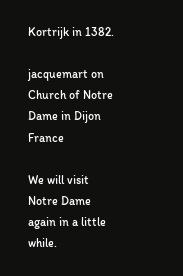Kortrijk in 1382.

jacquemart on Church of Notre Dame in Dijon France

We will visit Notre Dame again in a little while.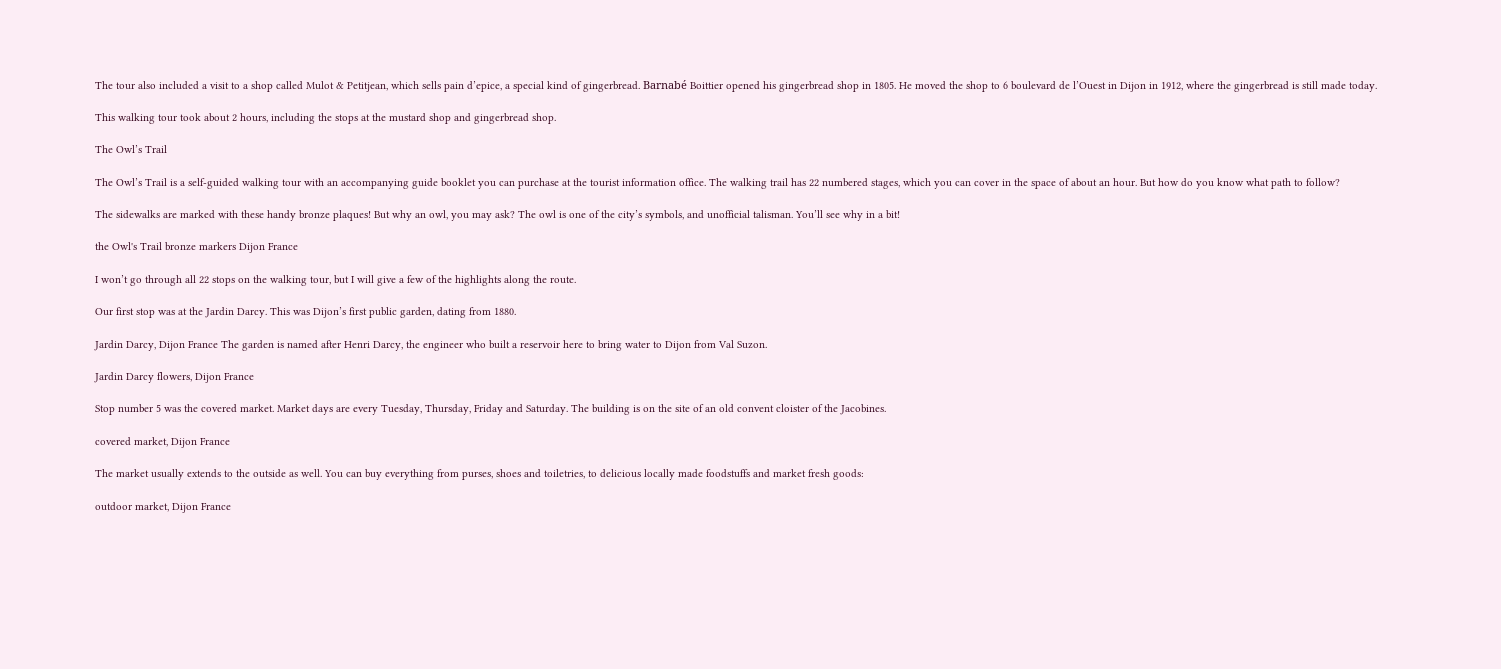The tour also included a visit to a shop called Mulot & Petitjean, which sells pain d’epice, a special kind of gingerbread. Barnabé Boittier opened his gingerbread shop in 1805. He moved the shop to 6 boulevard de l’Ouest in Dijon in 1912, where the gingerbread is still made today.

This walking tour took about 2 hours, including the stops at the mustard shop and gingerbread shop.

The Owl’s Trail

The Owl’s Trail is a self-guided walking tour with an accompanying guide booklet you can purchase at the tourist information office. The walking trail has 22 numbered stages, which you can cover in the space of about an hour. But how do you know what path to follow?

The sidewalks are marked with these handy bronze plaques! But why an owl, you may ask? The owl is one of the city’s symbols, and unofficial talisman. You’ll see why in a bit!

the Owl's Trail bronze markers Dijon France

I won’t go through all 22 stops on the walking tour, but I will give a few of the highlights along the route.

Our first stop was at the Jardin Darcy. This was Dijon’s first public garden, dating from 1880.

Jardin Darcy, Dijon France The garden is named after Henri Darcy, the engineer who built a reservoir here to bring water to Dijon from Val Suzon.

Jardin Darcy flowers, Dijon France

Stop number 5 was the covered market. Market days are every Tuesday, Thursday, Friday and Saturday. The building is on the site of an old convent cloister of the Jacobines.

covered market, Dijon France

The market usually extends to the outside as well. You can buy everything from purses, shoes and toiletries, to delicious locally made foodstuffs and market fresh goods:

outdoor market, Dijon France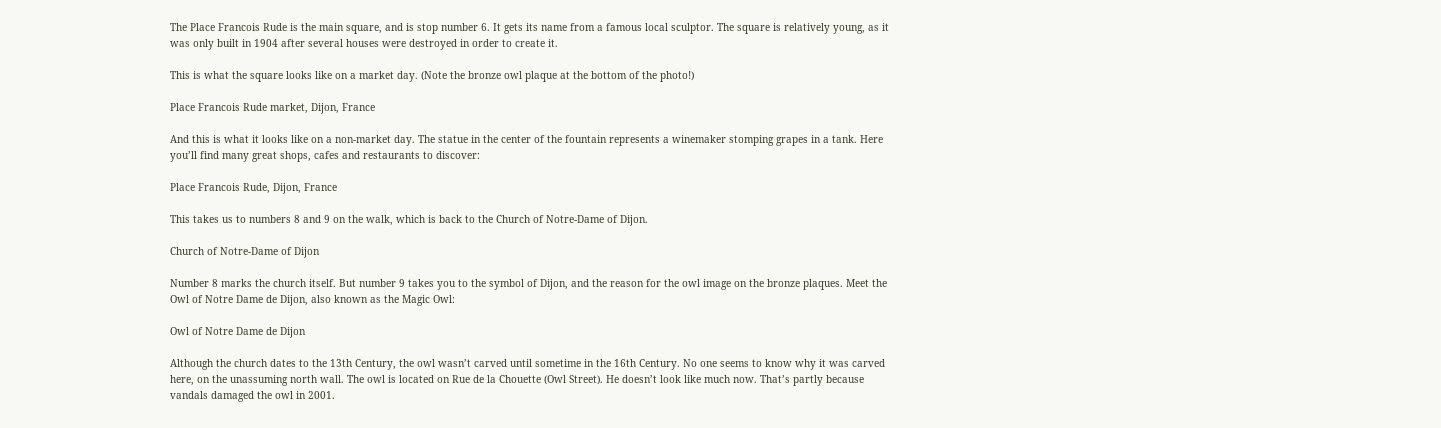The Place Francois Rude is the main square, and is stop number 6. It gets its name from a famous local sculptor. The square is relatively young, as it was only built in 1904 after several houses were destroyed in order to create it.

This is what the square looks like on a market day. (Note the bronze owl plaque at the bottom of the photo!)

Place Francois Rude market, Dijon, France

And this is what it looks like on a non-market day. The statue in the center of the fountain represents a winemaker stomping grapes in a tank. Here you’ll find many great shops, cafes and restaurants to discover:

Place Francois Rude, Dijon, France

This takes us to numbers 8 and 9 on the walk, which is back to the Church of Notre-Dame of Dijon.

Church of Notre-Dame of Dijon

Number 8 marks the church itself. But number 9 takes you to the symbol of Dijon, and the reason for the owl image on the bronze plaques. Meet the Owl of Notre Dame de Dijon, also known as the Magic Owl:

Owl of Notre Dame de Dijon

Although the church dates to the 13th Century, the owl wasn’t carved until sometime in the 16th Century. No one seems to know why it was carved here, on the unassuming north wall. The owl is located on Rue de la Chouette (Owl Street). He doesn’t look like much now. That’s partly because vandals damaged the owl in 2001.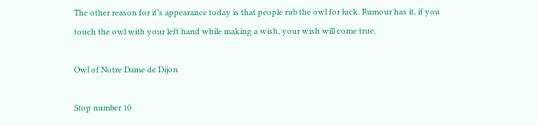The other reason for it’s appearance today is that people rub the owl for luck. Rumour has it, if you touch the owl with your left hand while making a wish, your wish will come true.

Owl of Notre Dame de Dijon

Stop number 10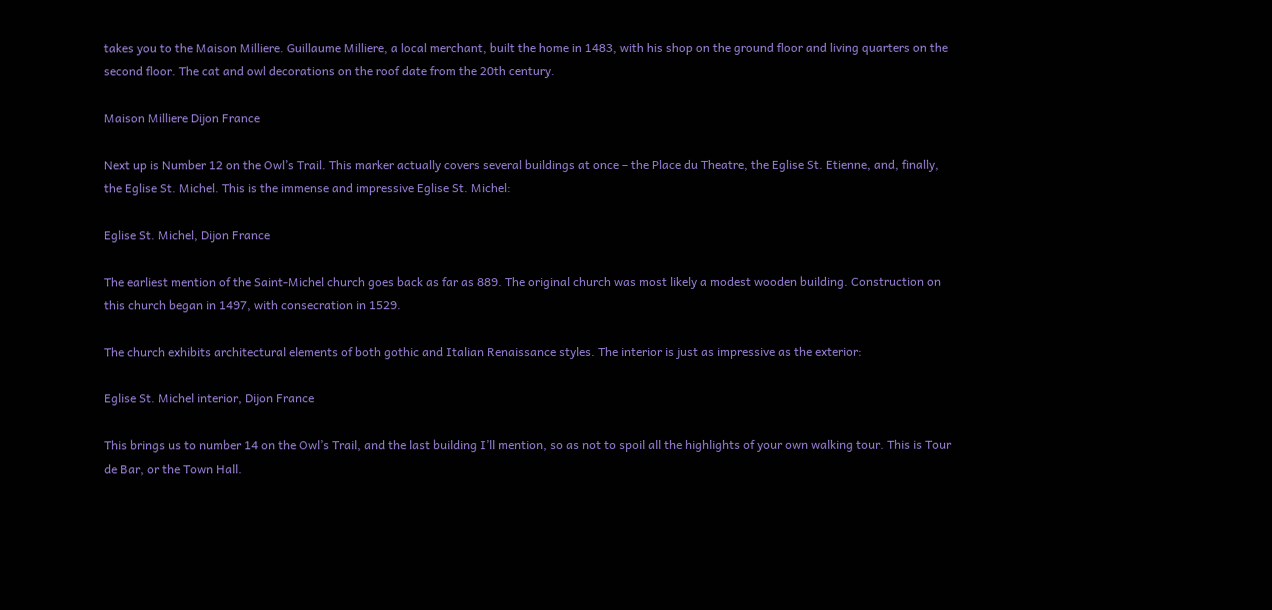takes you to the Maison Milliere. Guillaume Milliere, a local merchant, built the home in 1483, with his shop on the ground floor and living quarters on the second floor. The cat and owl decorations on the roof date from the 20th century.

Maison Milliere Dijon France

Next up is Number 12 on the Owl’s Trail. This marker actually covers several buildings at once – the Place du Theatre, the Eglise St. Etienne, and, finally, the Eglise St. Michel. This is the immense and impressive Eglise St. Michel:

Eglise St. Michel, Dijon France

The earliest mention of the Saint-Michel church goes back as far as 889. The original church was most likely a modest wooden building. Construction on this church began in 1497, with consecration in 1529.

The church exhibits architectural elements of both gothic and Italian Renaissance styles. The interior is just as impressive as the exterior:

Eglise St. Michel interior, Dijon France

This brings us to number 14 on the Owl’s Trail, and the last building I’ll mention, so as not to spoil all the highlights of your own walking tour. This is Tour de Bar, or the Town Hall.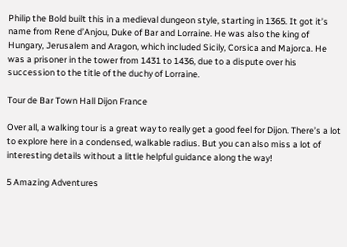Philip the Bold built this in a medieval dungeon style, starting in 1365. It got it’s name from Rene d’Anjou, Duke of Bar and Lorraine. He was also the king of Hungary, Jerusalem and Aragon, which included Sicily, Corsica and Majorca. He was a prisoner in the tower from 1431 to 1436, due to a dispute over his succession to the title of the duchy of Lorraine.

Tour de Bar Town Hall Dijon France

Over all, a walking tour is a great way to really get a good feel for Dijon. There’s a lot to explore here in a condensed, walkable radius. But you can also miss a lot of interesting details without a little helpful guidance along the way!

5 Amazing Adventures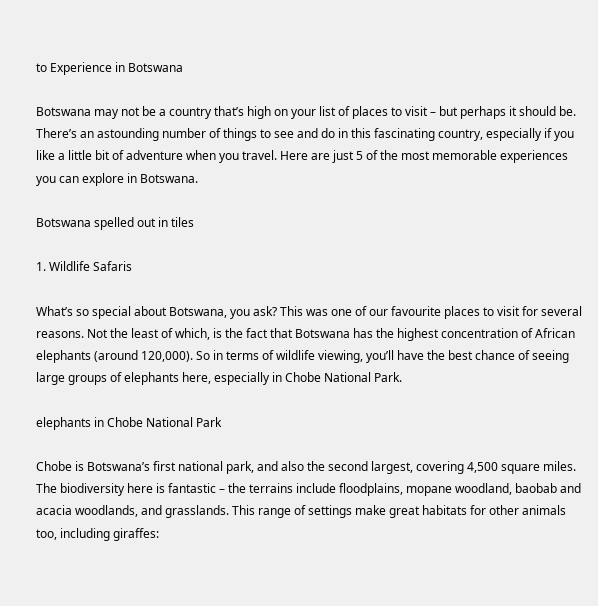to Experience in Botswana

Botswana may not be a country that’s high on your list of places to visit – but perhaps it should be. There’s an astounding number of things to see and do in this fascinating country, especially if you like a little bit of adventure when you travel. Here are just 5 of the most memorable experiences you can explore in Botswana.

Botswana spelled out in tiles

1. Wildlife Safaris

What’s so special about Botswana, you ask? This was one of our favourite places to visit for several reasons. Not the least of which, is the fact that Botswana has the highest concentration of African elephants (around 120,000). So in terms of wildlife viewing, you’ll have the best chance of seeing large groups of elephants here, especially in Chobe National Park.

elephants in Chobe National Park

Chobe is Botswana’s first national park, and also the second largest, covering 4,500 square miles. The biodiversity here is fantastic – the terrains include floodplains, mopane woodland, baobab and acacia woodlands, and grasslands. This range of settings make great habitats for other animals too, including giraffes: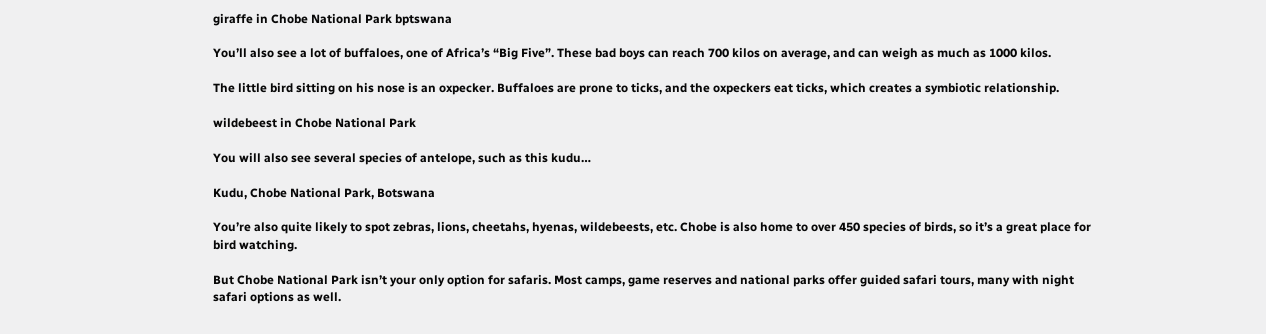giraffe in Chobe National Park bptswana

You’ll also see a lot of buffaloes, one of Africa’s “Big Five”. These bad boys can reach 700 kilos on average, and can weigh as much as 1000 kilos.

The little bird sitting on his nose is an oxpecker. Buffaloes are prone to ticks, and the oxpeckers eat ticks, which creates a symbiotic relationship.

wildebeest in Chobe National Park

You will also see several species of antelope, such as this kudu…

Kudu, Chobe National Park, Botswana

You’re also quite likely to spot zebras, lions, cheetahs, hyenas, wildebeests, etc. Chobe is also home to over 450 species of birds, so it’s a great place for bird watching.

But Chobe National Park isn’t your only option for safaris. Most camps, game reserves and national parks offer guided safari tours, many with night safari options as well.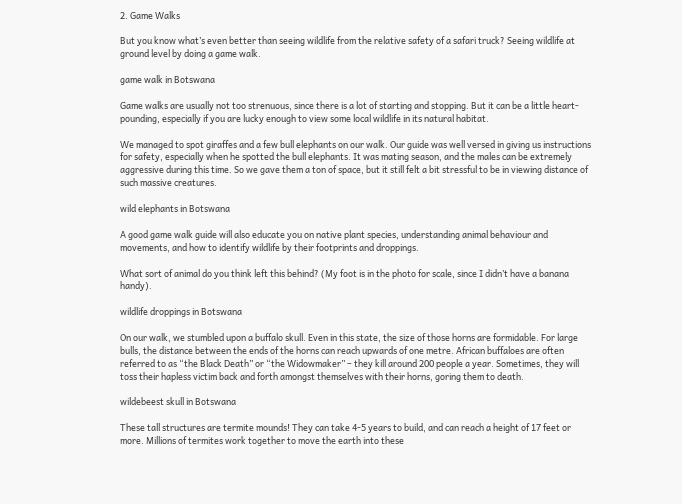2. Game Walks

But you know what’s even better than seeing wildlife from the relative safety of a safari truck? Seeing wildlife at ground level by doing a game walk.

game walk in Botswana

Game walks are usually not too strenuous, since there is a lot of starting and stopping. But it can be a little heart-pounding, especially if you are lucky enough to view some local wildlife in its natural habitat.

We managed to spot giraffes and a few bull elephants on our walk. Our guide was well versed in giving us instructions for safety, especially when he spotted the bull elephants. It was mating season, and the males can be extremely aggressive during this time. So we gave them a ton of space, but it still felt a bit stressful to be in viewing distance of such massive creatures.

wild elephants in Botswana

A good game walk guide will also educate you on native plant species, understanding animal behaviour and movements, and how to identify wildlife by their footprints and droppings.

What sort of animal do you think left this behind? (My foot is in the photo for scale, since I didn’t have a banana handy).

wildlife droppings in Botswana

On our walk, we stumbled upon a buffalo skull. Even in this state, the size of those horns are formidable. For large bulls, the distance between the ends of the horns can reach upwards of one metre. African buffaloes are often referred to as “the Black Death” or “the Widowmaker” – they kill around 200 people a year. Sometimes, they will toss their hapless victim back and forth amongst themselves with their horns, goring them to death.

wildebeest skull in Botswana

These tall structures are termite mounds! They can take 4-5 years to build, and can reach a height of 17 feet or more. Millions of termites work together to move the earth into these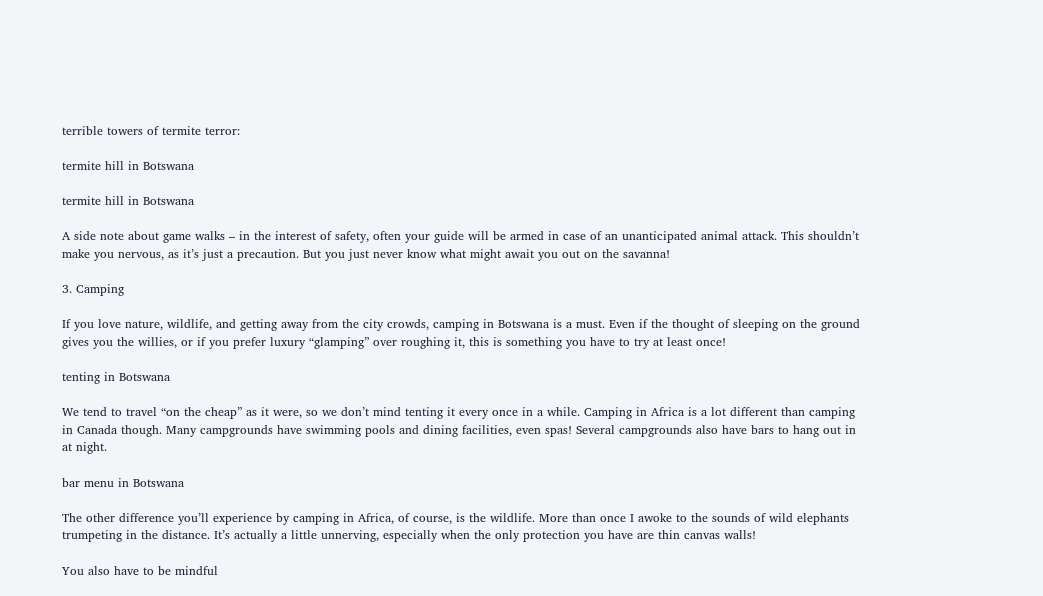terrible towers of termite terror:

termite hill in Botswana

termite hill in Botswana

A side note about game walks – in the interest of safety, often your guide will be armed in case of an unanticipated animal attack. This shouldn’t make you nervous, as it’s just a precaution. But you just never know what might await you out on the savanna!

3. Camping

If you love nature, wildlife, and getting away from the city crowds, camping in Botswana is a must. Even if the thought of sleeping on the ground gives you the willies, or if you prefer luxury “glamping” over roughing it, this is something you have to try at least once!

tenting in Botswana

We tend to travel “on the cheap” as it were, so we don’t mind tenting it every once in a while. Camping in Africa is a lot different than camping in Canada though. Many campgrounds have swimming pools and dining facilities, even spas! Several campgrounds also have bars to hang out in at night.

bar menu in Botswana

The other difference you’ll experience by camping in Africa, of course, is the wildlife. More than once I awoke to the sounds of wild elephants trumpeting in the distance. It’s actually a little unnerving, especially when the only protection you have are thin canvas walls!

You also have to be mindful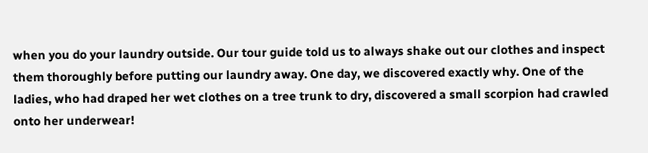when you do your laundry outside. Our tour guide told us to always shake out our clothes and inspect them thoroughly before putting our laundry away. One day, we discovered exactly why. One of the ladies, who had draped her wet clothes on a tree trunk to dry, discovered a small scorpion had crawled onto her underwear!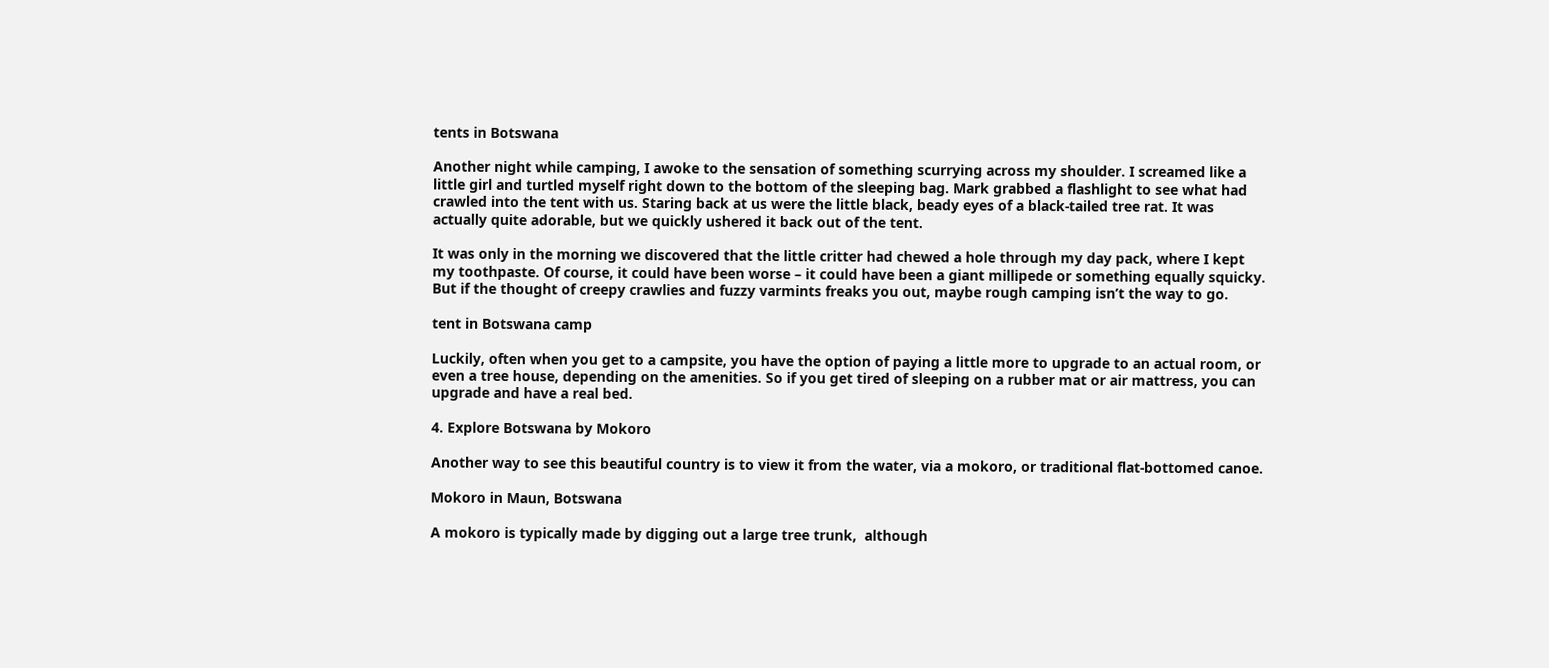tents in Botswana

Another night while camping, I awoke to the sensation of something scurrying across my shoulder. I screamed like a little girl and turtled myself right down to the bottom of the sleeping bag. Mark grabbed a flashlight to see what had crawled into the tent with us. Staring back at us were the little black, beady eyes of a black-tailed tree rat. It was actually quite adorable, but we quickly ushered it back out of the tent.

It was only in the morning we discovered that the little critter had chewed a hole through my day pack, where I kept my toothpaste. Of course, it could have been worse – it could have been a giant millipede or something equally squicky. But if the thought of creepy crawlies and fuzzy varmints freaks you out, maybe rough camping isn’t the way to go.

tent in Botswana camp

Luckily, often when you get to a campsite, you have the option of paying a little more to upgrade to an actual room, or even a tree house, depending on the amenities. So if you get tired of sleeping on a rubber mat or air mattress, you can upgrade and have a real bed.

4. Explore Botswana by Mokoro

Another way to see this beautiful country is to view it from the water, via a mokoro, or traditional flat-bottomed canoe.

Mokoro in Maun, Botswana

A mokoro is typically made by digging out a large tree trunk,  although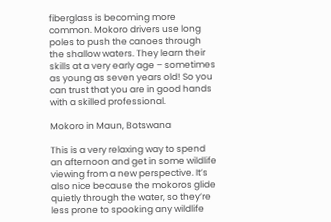fiberglass is becoming more common. Mokoro drivers use long poles to push the canoes through the shallow waters. They learn their skills at a very early age – sometimes as young as seven years old! So you can trust that you are in good hands with a skilled professional.

Mokoro in Maun, Botswana

This is a very relaxing way to spend an afternoon and get in some wildlife viewing from a new perspective. It’s also nice because the mokoros glide quietly through the water, so they’re less prone to spooking any wildlife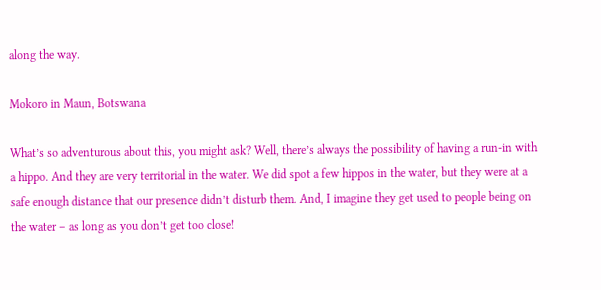along the way.

Mokoro in Maun, Botswana

What’s so adventurous about this, you might ask? Well, there’s always the possibility of having a run-in with a hippo. And they are very territorial in the water. We did spot a few hippos in the water, but they were at a safe enough distance that our presence didn’t disturb them. And, I imagine they get used to people being on the water – as long as you don’t get too close!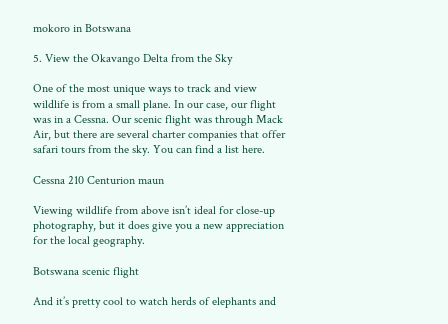mokoro in Botswana

5. View the Okavango Delta from the Sky

One of the most unique ways to track and view wildlife is from a small plane. In our case, our flight was in a Cessna. Our scenic flight was through Mack Air, but there are several charter companies that offer safari tours from the sky. You can find a list here.

Cessna 210 Centurion maun

Viewing wildlife from above isn’t ideal for close-up photography, but it does give you a new appreciation for the local geography.

Botswana scenic flight

And it’s pretty cool to watch herds of elephants and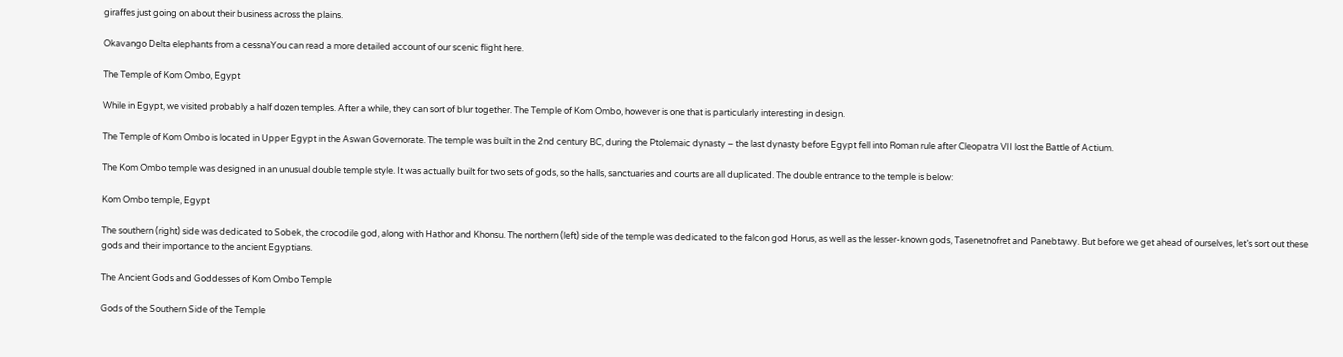giraffes just going on about their business across the plains.

Okavango Delta elephants from a cessnaYou can read a more detailed account of our scenic flight here.

The Temple of Kom Ombo, Egypt

While in Egypt, we visited probably a half dozen temples. After a while, they can sort of blur together. The Temple of Kom Ombo, however is one that is particularly interesting in design.

The Temple of Kom Ombo is located in Upper Egypt in the Aswan Governorate. The temple was built in the 2nd century BC, during the Ptolemaic dynasty – the last dynasty before Egypt fell into Roman rule after Cleopatra VII lost the Battle of Actium.

The Kom Ombo temple was designed in an unusual double temple style. It was actually built for two sets of gods, so the halls, sanctuaries and courts are all duplicated. The double entrance to the temple is below:

Kom Ombo temple, Egypt

The southern (right) side was dedicated to Sobek, the crocodile god, along with Hathor and Khonsu. The northern (left) side of the temple was dedicated to the falcon god Horus, as well as the lesser-known gods, Tasenetnofret and Panebtawy. But before we get ahead of ourselves, let’s sort out these gods and their importance to the ancient Egyptians.

The Ancient Gods and Goddesses of Kom Ombo Temple

Gods of the Southern Side of the Temple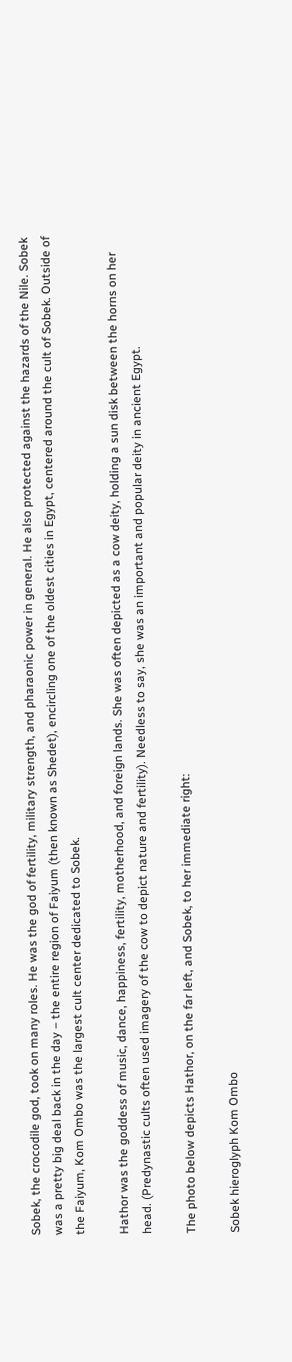Sobek, the crocodile god, took on many roles. He was the god of fertility, military strength, and pharaonic power in general. He also protected against the hazards of the Nile. Sobek was a pretty big deal back in the day – the entire region of Faiyum (then known as Shedet), encircling one of the oldest cities in Egypt, centered around the cult of Sobek. Outside of the Faiyum, Kom Ombo was the largest cult center dedicated to Sobek.

Hathor was the goddess of music, dance, happiness, fertility, motherhood, and foreign lands. She was often depicted as a cow deity, holding a sun disk between the horns on her head. (Predynastic cults often used imagery of the cow to depict nature and fertility). Needless to say, she was an important and popular deity in ancient Egypt.

The photo below depicts Hathor, on the far left, and Sobek, to her immediate right:

Sobek hieroglyph Kom Ombo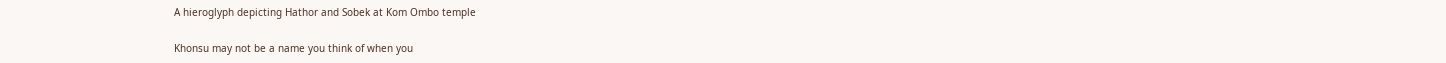A hieroglyph depicting Hathor and Sobek at Kom Ombo temple

Khonsu may not be a name you think of when you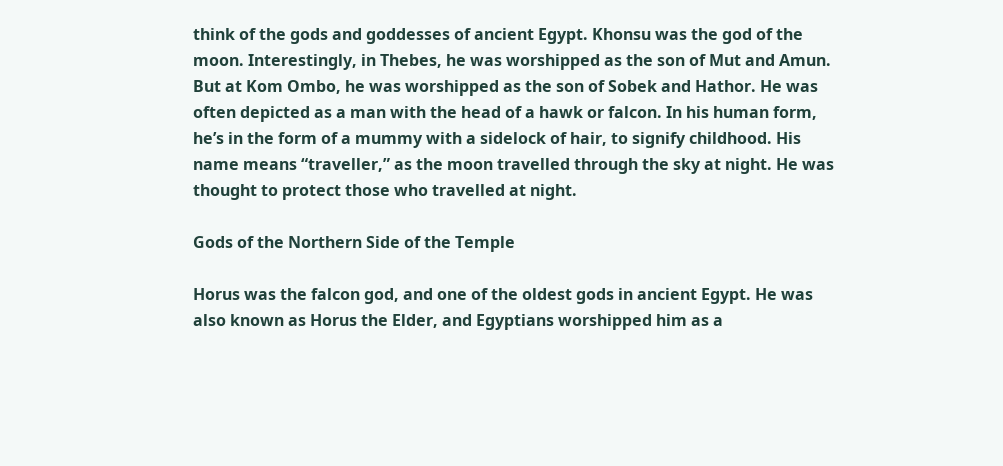think of the gods and goddesses of ancient Egypt. Khonsu was the god of the moon. Interestingly, in Thebes, he was worshipped as the son of Mut and Amun. But at Kom Ombo, he was worshipped as the son of Sobek and Hathor. He was often depicted as a man with the head of a hawk or falcon. In his human form, he’s in the form of a mummy with a sidelock of hair, to signify childhood. His name means “traveller,” as the moon travelled through the sky at night. He was thought to protect those who travelled at night.

Gods of the Northern Side of the Temple

Horus was the falcon god, and one of the oldest gods in ancient Egypt. He was also known as Horus the Elder, and Egyptians worshipped him as a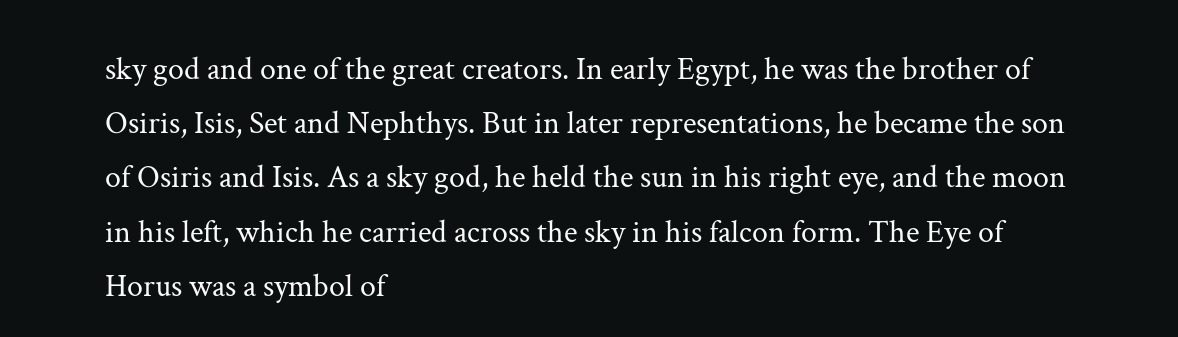sky god and one of the great creators. In early Egypt, he was the brother of Osiris, Isis, Set and Nephthys. But in later representations, he became the son of Osiris and Isis. As a sky god, he held the sun in his right eye, and the moon in his left, which he carried across the sky in his falcon form. The Eye of Horus was a symbol of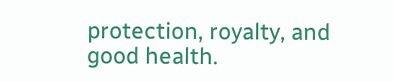protection, royalty, and good health.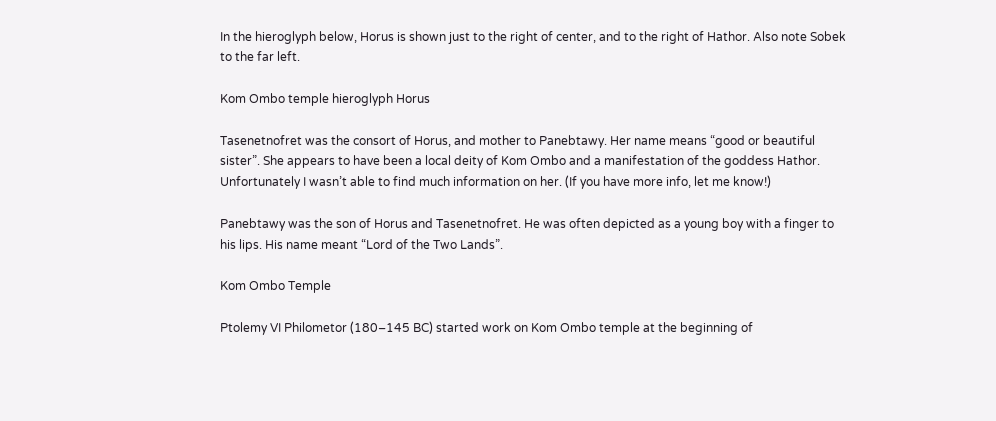In the hieroglyph below, Horus is shown just to the right of center, and to the right of Hathor. Also note Sobek to the far left.

Kom Ombo temple hieroglyph Horus

Tasenetnofret was the consort of Horus, and mother to Panebtawy. Her name means “good or beautiful sister”. She appears to have been a local deity of Kom Ombo and a manifestation of the goddess Hathor. Unfortunately I wasn’t able to find much information on her. (If you have more info, let me know!)

Panebtawy was the son of Horus and Tasenetnofret. He was often depicted as a young boy with a finger to his lips. His name meant “Lord of the Two Lands”.

Kom Ombo Temple

Ptolemy VI Philometor (180–145 BC) started work on Kom Ombo temple at the beginning of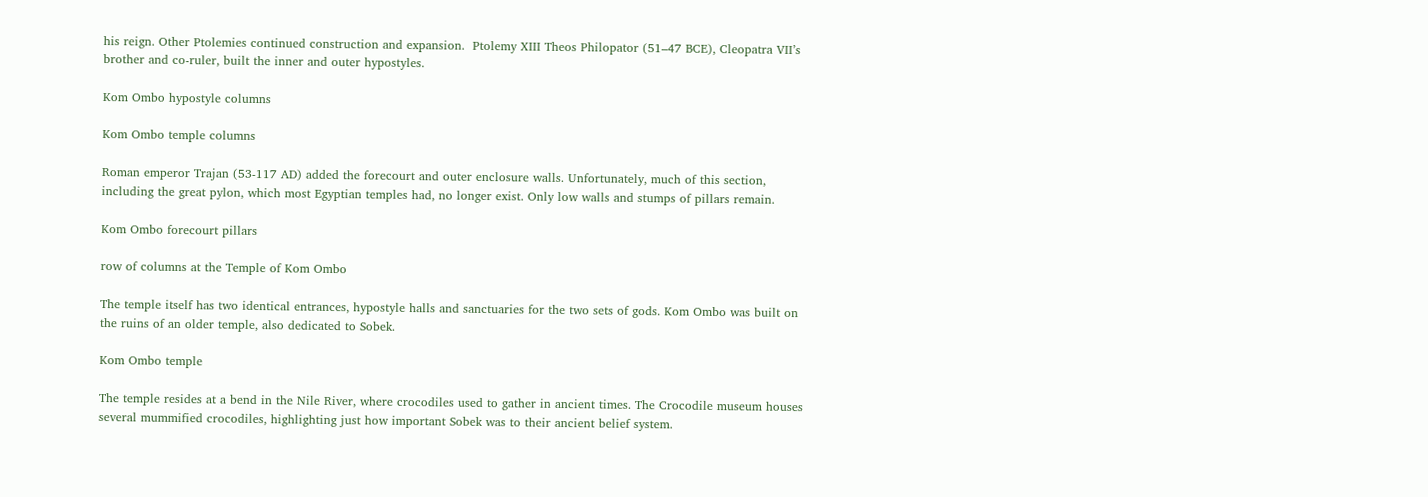his reign. Other Ptolemies continued construction and expansion.  Ptolemy XIII Theos Philopator (51–47 BCE), Cleopatra VII’s brother and co-ruler, built the inner and outer hypostyles.

Kom Ombo hypostyle columns

Kom Ombo temple columns

Roman emperor Trajan (53-117 AD) added the forecourt and outer enclosure walls. Unfortunately, much of this section, including the great pylon, which most Egyptian temples had, no longer exist. Only low walls and stumps of pillars remain.

Kom Ombo forecourt pillars

row of columns at the Temple of Kom Ombo

The temple itself has two identical entrances, hypostyle halls and sanctuaries for the two sets of gods. Kom Ombo was built on the ruins of an older temple, also dedicated to Sobek.

Kom Ombo temple

The temple resides at a bend in the Nile River, where crocodiles used to gather in ancient times. The Crocodile museum houses several mummified crocodiles, highlighting just how important Sobek was to their ancient belief system.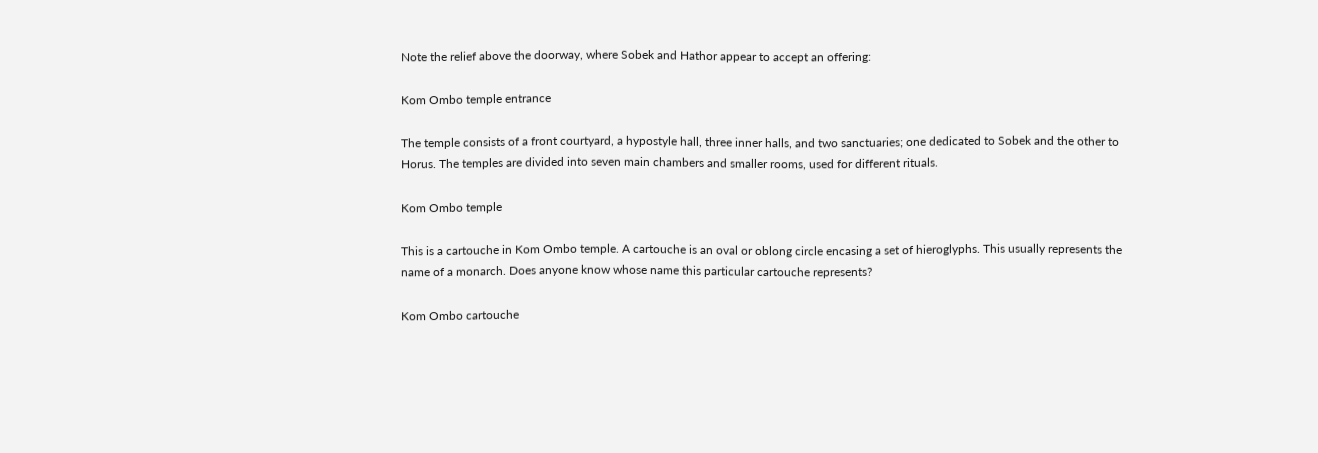Note the relief above the doorway, where Sobek and Hathor appear to accept an offering:

Kom Ombo temple entrance

The temple consists of a front courtyard, a hypostyle hall, three inner halls, and two sanctuaries; one dedicated to Sobek and the other to Horus. The temples are divided into seven main chambers and smaller rooms, used for different rituals.

Kom Ombo temple

This is a cartouche in Kom Ombo temple. A cartouche is an oval or oblong circle encasing a set of hieroglyphs. This usually represents the name of a monarch. Does anyone know whose name this particular cartouche represents?

Kom Ombo cartouche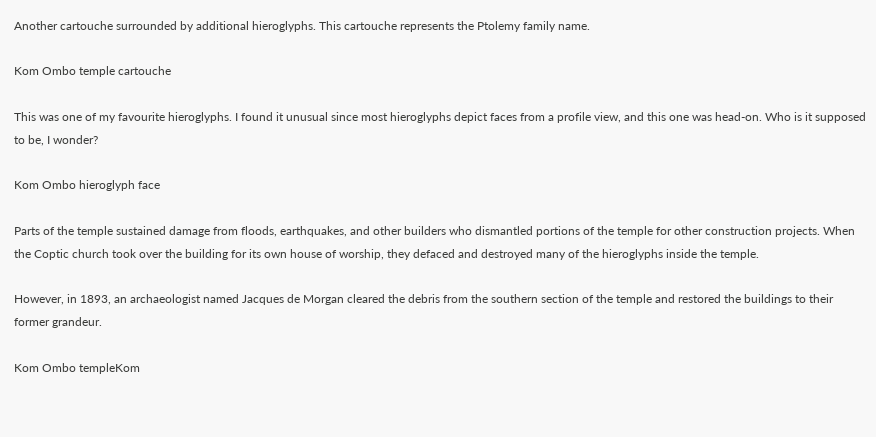Another cartouche surrounded by additional hieroglyphs. This cartouche represents the Ptolemy family name.

Kom Ombo temple cartouche

This was one of my favourite hieroglyphs. I found it unusual since most hieroglyphs depict faces from a profile view, and this one was head-on. Who is it supposed to be, I wonder?

Kom Ombo hieroglyph face

Parts of the temple sustained damage from floods, earthquakes, and other builders who dismantled portions of the temple for other construction projects. When the Coptic church took over the building for its own house of worship, they defaced and destroyed many of the hieroglyphs inside the temple.

However, in 1893, an archaeologist named Jacques de Morgan cleared the debris from the southern section of the temple and restored the buildings to their former grandeur.

Kom Ombo templeKom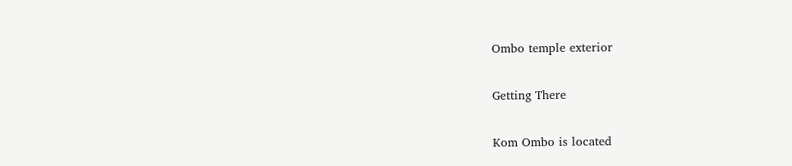Ombo temple exterior

Getting There

Kom Ombo is located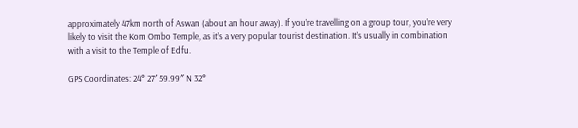approximately 47km north of Aswan (about an hour away). If you’re travelling on a group tour, you’re very likely to visit the Kom Ombo Temple, as it’s a very popular tourist destination. It’s usually in combination with a visit to the Temple of Edfu.

GPS Coordinates: 24° 27′ 59.99″ N 32°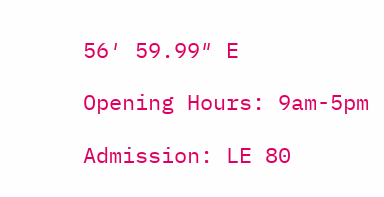56′ 59.99″ E

Opening Hours: 9am-5pm

Admission: LE 80